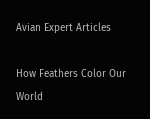Avian Expert Articles

How Feathers Color Our World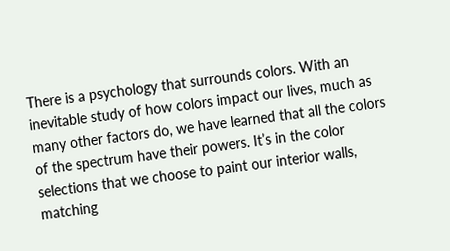There is a psychology that surrounds colors. With an inevitable study of how colors impact our lives, much as many other factors do, we have learned that all the colors of the spectrum have their powers. It’s in the color selections that we choose to paint our interior walls, matching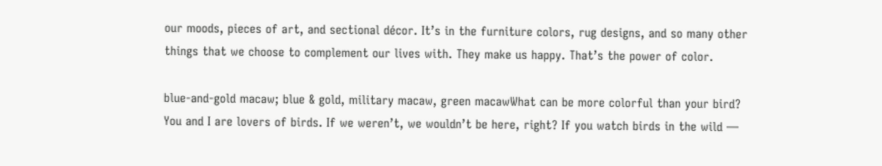our moods, pieces of art, and sectional décor. It’s in the furniture colors, rug designs, and so many other things that we choose to complement our lives with. They make us happy. That’s the power of color.

blue-and-gold macaw; blue & gold, military macaw, green macawWhat can be more colorful than your bird? You and I are lovers of birds. If we weren’t, we wouldn’t be here, right? If you watch birds in the wild —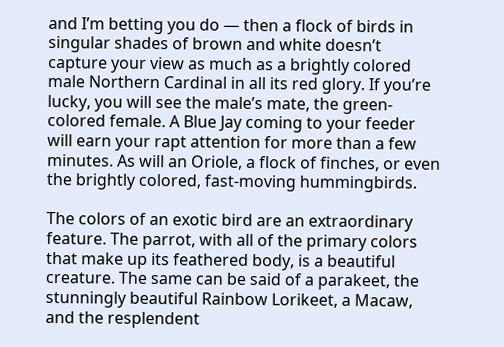and I’m betting you do — then a flock of birds in singular shades of brown and white doesn’t capture your view as much as a brightly colored male Northern Cardinal in all its red glory. If you’re lucky, you will see the male’s mate, the green-colored female. A Blue Jay coming to your feeder will earn your rapt attention for more than a few minutes. As will an Oriole, a flock of finches, or even the brightly colored, fast-moving hummingbirds.

The colors of an exotic bird are an extraordinary feature. The parrot, with all of the primary colors that make up its feathered body, is a beautiful creature. The same can be said of a parakeet, the stunningly beautiful Rainbow Lorikeet, a Macaw, and the resplendent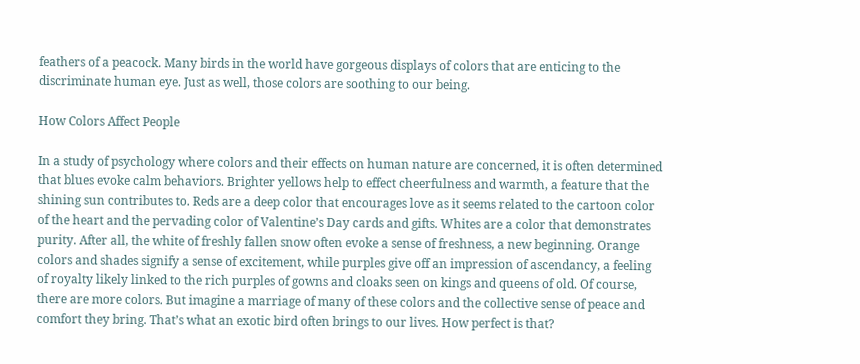feathers of a peacock. Many birds in the world have gorgeous displays of colors that are enticing to the discriminate human eye. Just as well, those colors are soothing to our being.

How Colors Affect People

In a study of psychology where colors and their effects on human nature are concerned, it is often determined that blues evoke calm behaviors. Brighter yellows help to effect cheerfulness and warmth, a feature that the shining sun contributes to. Reds are a deep color that encourages love as it seems related to the cartoon color of the heart and the pervading color of Valentine’s Day cards and gifts. Whites are a color that demonstrates purity. After all, the white of freshly fallen snow often evoke a sense of freshness, a new beginning. Orange colors and shades signify a sense of excitement, while purples give off an impression of ascendancy, a feeling of royalty likely linked to the rich purples of gowns and cloaks seen on kings and queens of old. Of course, there are more colors. But imagine a marriage of many of these colors and the collective sense of peace and comfort they bring. That’s what an exotic bird often brings to our lives. How perfect is that?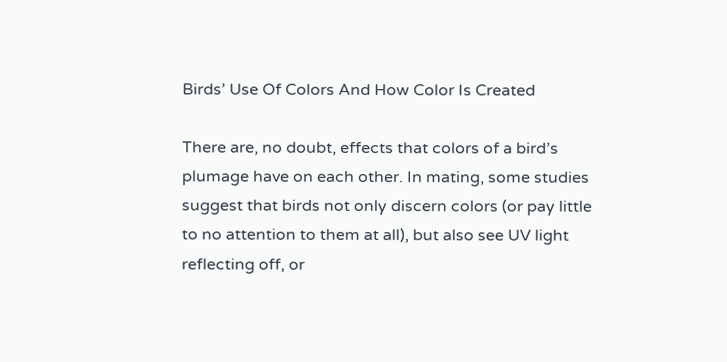Birds’ Use Of Colors And How Color Is Created

There are, no doubt, effects that colors of a bird’s plumage have on each other. In mating, some studies suggest that birds not only discern colors (or pay little to no attention to them at all), but also see UV light reflecting off, or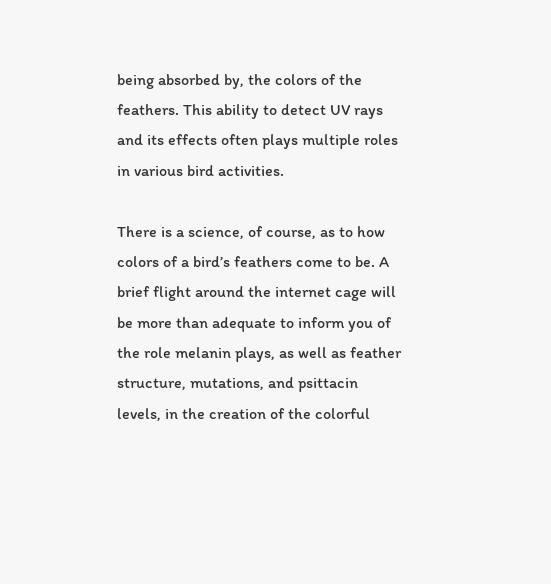being absorbed by, the colors of the feathers. This ability to detect UV rays and its effects often plays multiple roles in various bird activities.

There is a science, of course, as to how colors of a bird’s feathers come to be. A brief flight around the internet cage will be more than adequate to inform you of the role melanin plays, as well as feather structure, mutations, and psittacin levels, in the creation of the colorful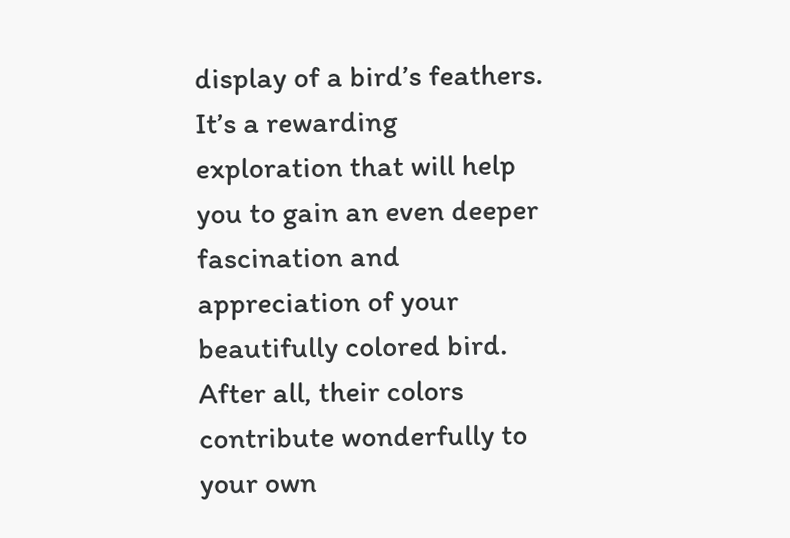display of a bird’s feathers. It’s a rewarding exploration that will help you to gain an even deeper fascination and appreciation of your beautifully colored bird. After all, their colors contribute wonderfully to your own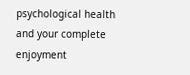psychological health and your complete enjoyment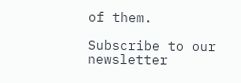of them.

Subscribe to our newsletter